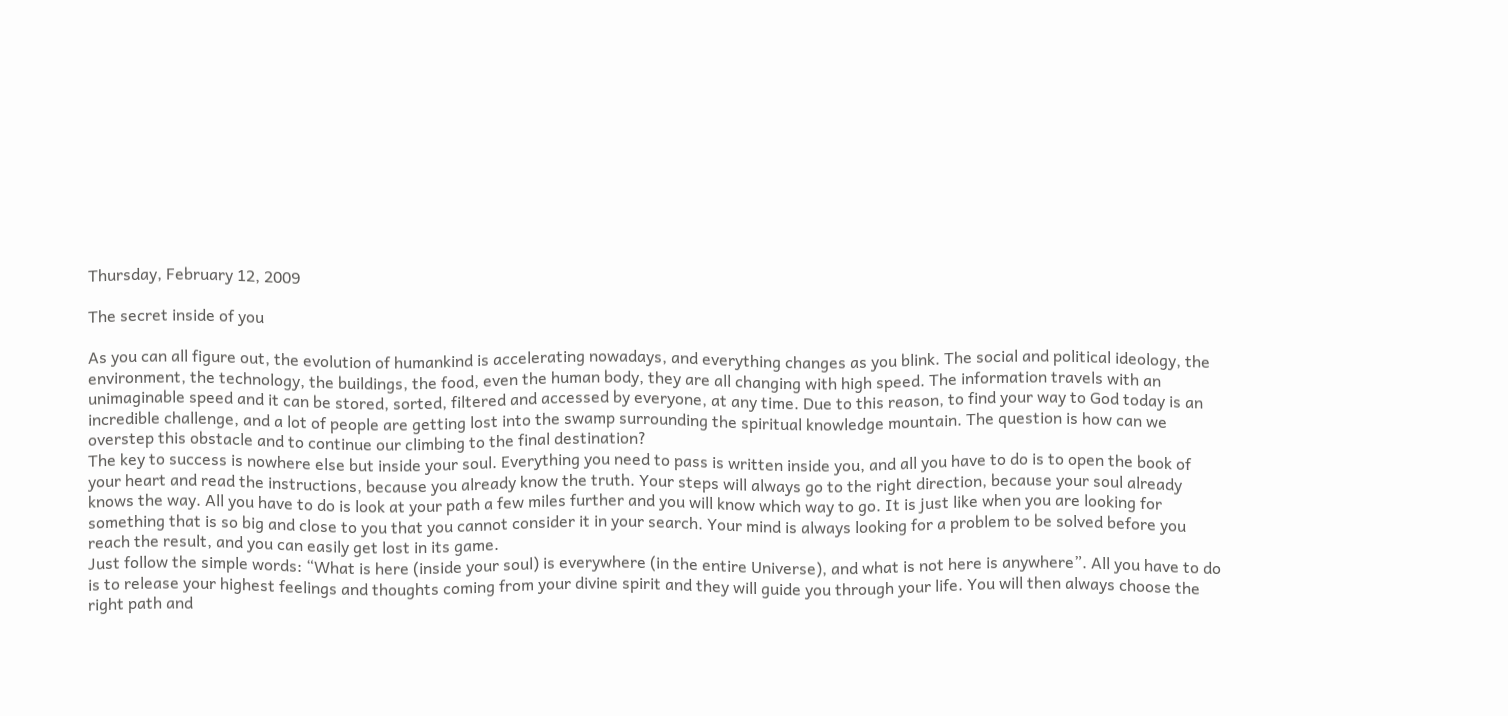Thursday, February 12, 2009

The secret inside of you

As you can all figure out, the evolution of humankind is accelerating nowadays, and everything changes as you blink. The social and political ideology, the environment, the technology, the buildings, the food, even the human body, they are all changing with high speed. The information travels with an unimaginable speed and it can be stored, sorted, filtered and accessed by everyone, at any time. Due to this reason, to find your way to God today is an incredible challenge, and a lot of people are getting lost into the swamp surrounding the spiritual knowledge mountain. The question is how can we overstep this obstacle and to continue our climbing to the final destination?
The key to success is nowhere else but inside your soul. Everything you need to pass is written inside you, and all you have to do is to open the book of your heart and read the instructions, because you already know the truth. Your steps will always go to the right direction, because your soul already knows the way. All you have to do is look at your path a few miles further and you will know which way to go. It is just like when you are looking for something that is so big and close to you that you cannot consider it in your search. Your mind is always looking for a problem to be solved before you reach the result, and you can easily get lost in its game.
Just follow the simple words: “What is here (inside your soul) is everywhere (in the entire Universe), and what is not here is anywhere”. All you have to do is to release your highest feelings and thoughts coming from your divine spirit and they will guide you through your life. You will then always choose the right path and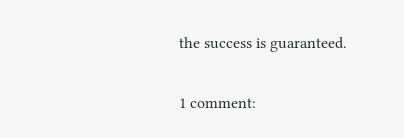the success is guaranteed.

1 comment: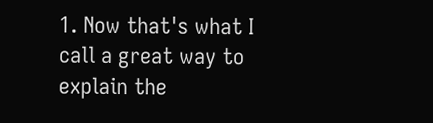1. Now that's what I call a great way to explain the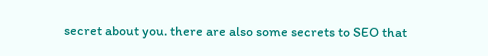secret about you. there are also some secrets to SEO that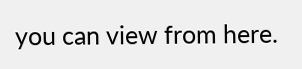you can view from here.